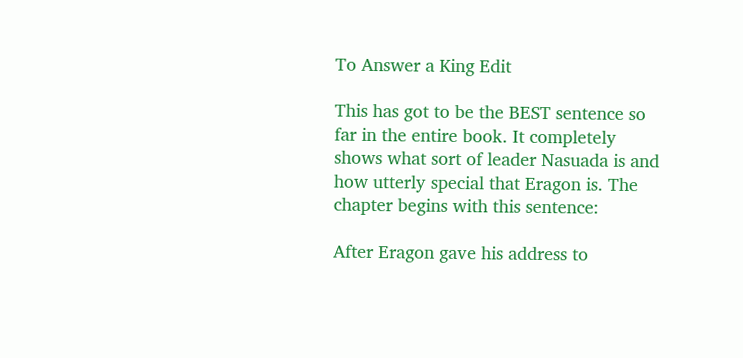To Answer a King Edit

This has got to be the BEST sentence so far in the entire book. It completely shows what sort of leader Nasuada is and how utterly special that Eragon is. The chapter begins with this sentence:

After Eragon gave his address to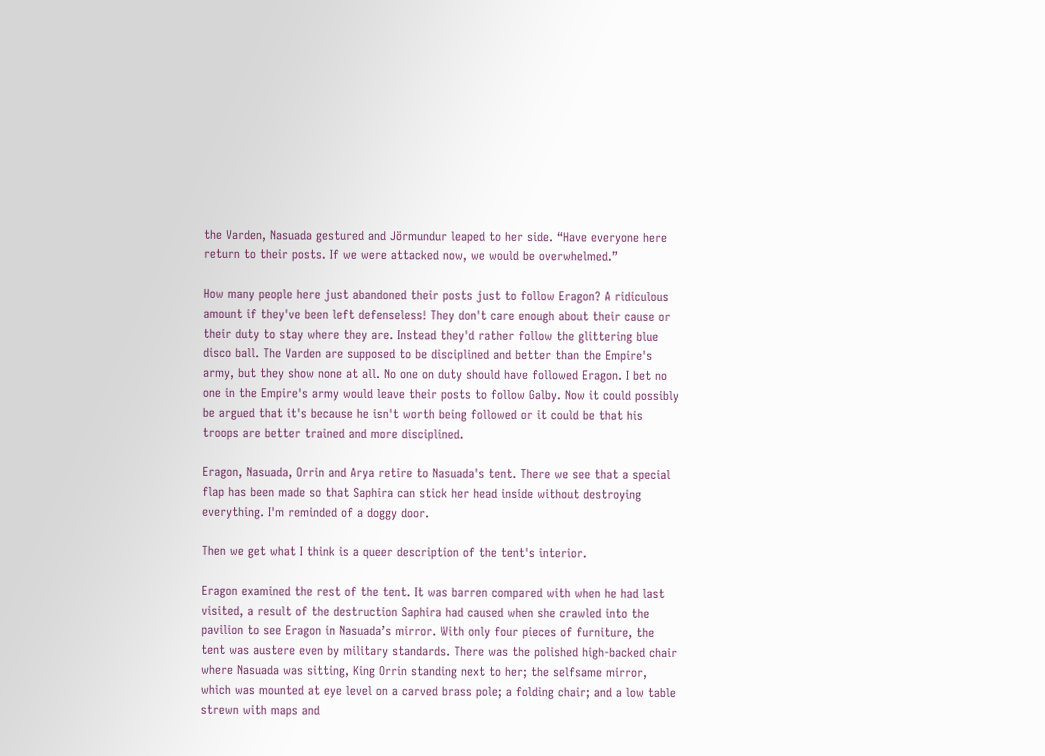the Varden, Nasuada gestured and Jörmundur leaped to her side. “Have everyone here return to their posts. If we were attacked now, we would be overwhelmed.”

How many people here just abandoned their posts just to follow Eragon? A ridiculous amount if they've been left defenseless! They don't care enough about their cause or their duty to stay where they are. Instead they'd rather follow the glittering blue disco ball. The Varden are supposed to be disciplined and better than the Empire's army, but they show none at all. No one on duty should have followed Eragon. I bet no one in the Empire's army would leave their posts to follow Galby. Now it could possibly be argued that it's because he isn't worth being followed or it could be that his troops are better trained and more disciplined.

Eragon, Nasuada, Orrin and Arya retire to Nasuada's tent. There we see that a special flap has been made so that Saphira can stick her head inside without destroying everything. I'm reminded of a doggy door.

Then we get what I think is a queer description of the tent's interior.

Eragon examined the rest of the tent. It was barren compared with when he had last visited, a result of the destruction Saphira had caused when she crawled into the pavilion to see Eragon in Nasuada’s mirror. With only four pieces of furniture, the tent was austere even by military standards. There was the polished high-backed chair where Nasuada was sitting, King Orrin standing next to her; the selfsame mirror, which was mounted at eye level on a carved brass pole; a folding chair; and a low table strewn with maps and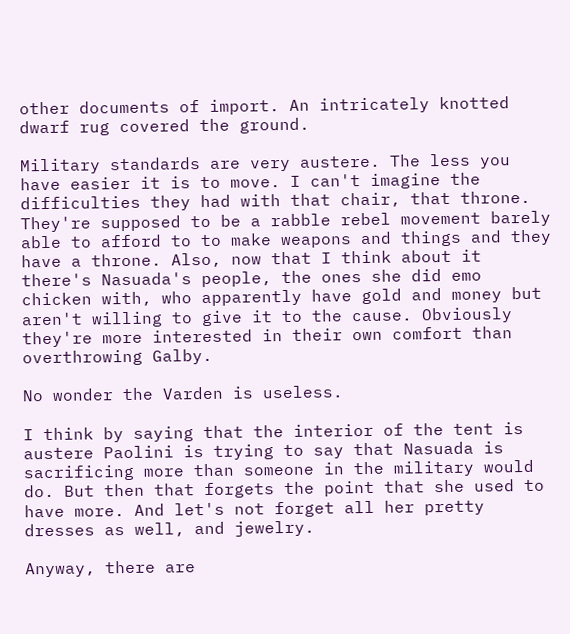other documents of import. An intricately knotted dwarf rug covered the ground.

Military standards are very austere. The less you have easier it is to move. I can't imagine the difficulties they had with that chair, that throne. They're supposed to be a rabble rebel movement barely able to afford to to make weapons and things and they have a throne. Also, now that I think about it there's Nasuada's people, the ones she did emo chicken with, who apparently have gold and money but aren't willing to give it to the cause. Obviously they're more interested in their own comfort than overthrowing Galby.

No wonder the Varden is useless.

I think by saying that the interior of the tent is austere Paolini is trying to say that Nasuada is sacrificing more than someone in the military would do. But then that forgets the point that she used to have more. And let's not forget all her pretty dresses as well, and jewelry.

Anyway, there are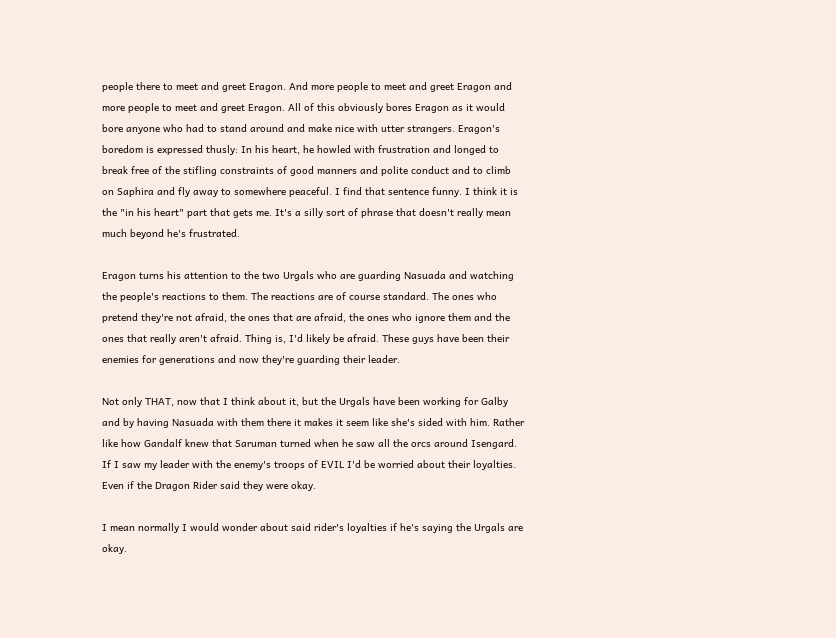people there to meet and greet Eragon. And more people to meet and greet Eragon and more people to meet and greet Eragon. All of this obviously bores Eragon as it would bore anyone who had to stand around and make nice with utter strangers. Eragon's boredom is expressed thusly: In his heart, he howled with frustration and longed to break free of the stifling constraints of good manners and polite conduct and to climb on Saphira and fly away to somewhere peaceful. I find that sentence funny. I think it is the "in his heart" part that gets me. It's a silly sort of phrase that doesn't really mean much beyond he's frustrated.

Eragon turns his attention to the two Urgals who are guarding Nasuada and watching the people's reactions to them. The reactions are of course standard. The ones who pretend they're not afraid, the ones that are afraid, the ones who ignore them and the ones that really aren't afraid. Thing is, I'd likely be afraid. These guys have been their enemies for generations and now they're guarding their leader.

Not only THAT, now that I think about it, but the Urgals have been working for Galby and by having Nasuada with them there it makes it seem like she's sided with him. Rather like how Gandalf knew that Saruman turned when he saw all the orcs around Isengard. If I saw my leader with the enemy's troops of EVIL I'd be worried about their loyalties. Even if the Dragon Rider said they were okay.

I mean normally I would wonder about said rider's loyalties if he's saying the Urgals are okay.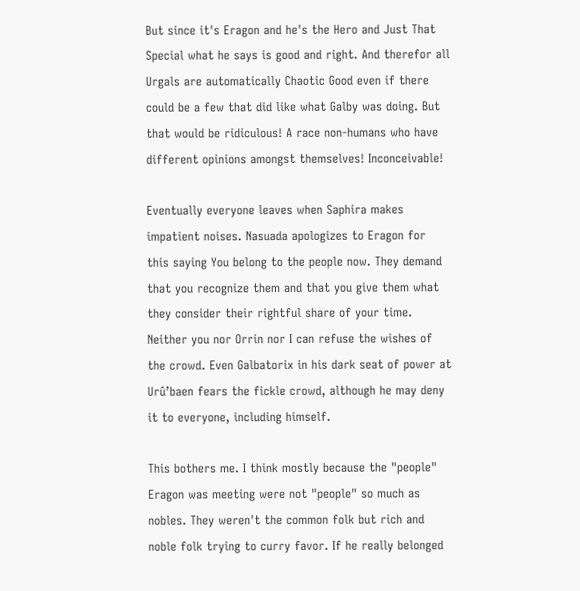But since it's Eragon and he's the Hero and Just That Special what he says is good and right. And therefor all Urgals are automatically Chaotic Good even if there could be a few that did like what Galby was doing. But that would be ridiculous! A race non-humans who have different opinions amongst themselves! Inconceivable!

Eventually everyone leaves when Saphira makes impatient noises. Nasuada apologizes to Eragon for this saying You belong to the people now. They demand that you recognize them and that you give them what they consider their rightful share of your time. Neither you nor Orrin nor I can refuse the wishes of the crowd. Even Galbatorix in his dark seat of power at Urû’baen fears the fickle crowd, although he may deny it to everyone, including himself.

This bothers me. I think mostly because the "people" Eragon was meeting were not "people" so much as nobles. They weren't the common folk but rich and noble folk trying to curry favor. If he really belonged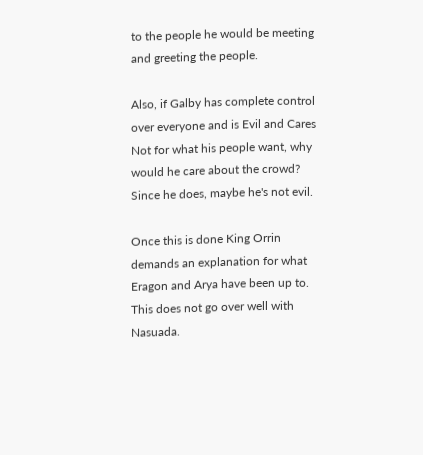to the people he would be meeting and greeting the people.

Also, if Galby has complete control over everyone and is Evil and Cares Not for what his people want, why would he care about the crowd? Since he does, maybe he's not evil.

Once this is done King Orrin demands an explanation for what Eragon and Arya have been up to. This does not go over well with Nasuada.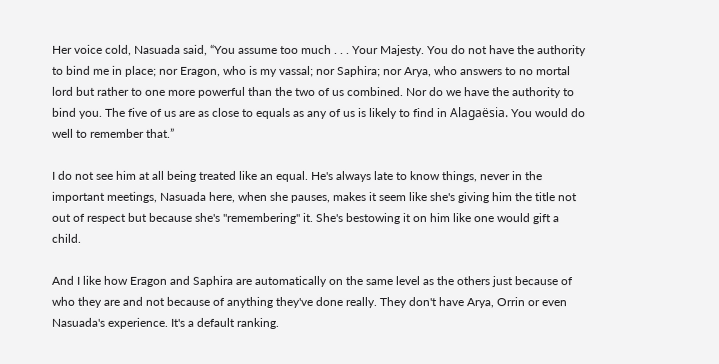Her voice cold, Nasuada said, “You assume too much . . . Your Majesty. You do not have the authority to bind me in place; nor Eragon, who is my vassal; nor Saphira; nor Arya, who answers to no mortal lord but rather to one more powerful than the two of us combined. Nor do we have the authority to bind you. The five of us are as close to equals as any of us is likely to find in Alagaësia. You would do well to remember that.”

I do not see him at all being treated like an equal. He's always late to know things, never in the important meetings, Nasuada here, when she pauses, makes it seem like she's giving him the title not out of respect but because she's "remembering" it. She's bestowing it on him like one would gift a child.

And I like how Eragon and Saphira are automatically on the same level as the others just because of who they are and not because of anything they've done really. They don't have Arya, Orrin or even Nasuada's experience. It's a default ranking.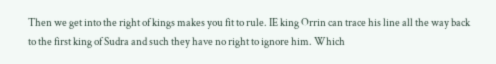Then we get into the right of kings makes you fit to rule. IE king Orrin can trace his line all the way back to the first king of Sudra and such they have no right to ignore him. Which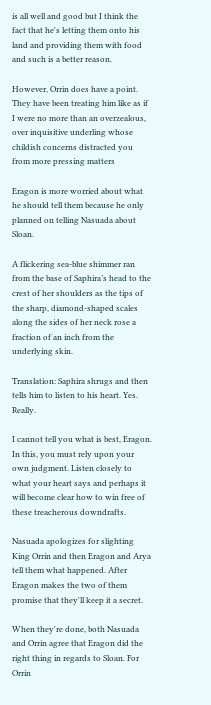is all well and good but I think the fact that he's letting them onto his land and providing them with food and such is a better reason.

However, Orrin does have a point. They have been treating him like as if I were no more than an overzealous, over inquisitive underling whose childish concerns distracted you from more pressing matters

Eragon is more worried about what he should tell them because he only planned on telling Nasuada about Sloan.

A flickering sea-blue shimmer ran from the base of Saphira’s head to the crest of her shoulders as the tips of the sharp, diamond-shaped scales along the sides of her neck rose a fraction of an inch from the underlying skin.

Translation: Saphira shrugs and then tells him to listen to his heart. Yes. Really.

I cannot tell you what is best, Eragon. In this, you must rely upon your own judgment. Listen closely to what your heart says and perhaps it will become clear how to win free of these treacherous downdrafts.

Nasuada apologizes for slighting King Orrin and then Eragon and Arya tell them what happened. After Eragon makes the two of them promise that they'll keep it a secret.

When they're done, both Nasuada and Orrin agree that Eragon did the right thing in regards to Sloan. For Orrin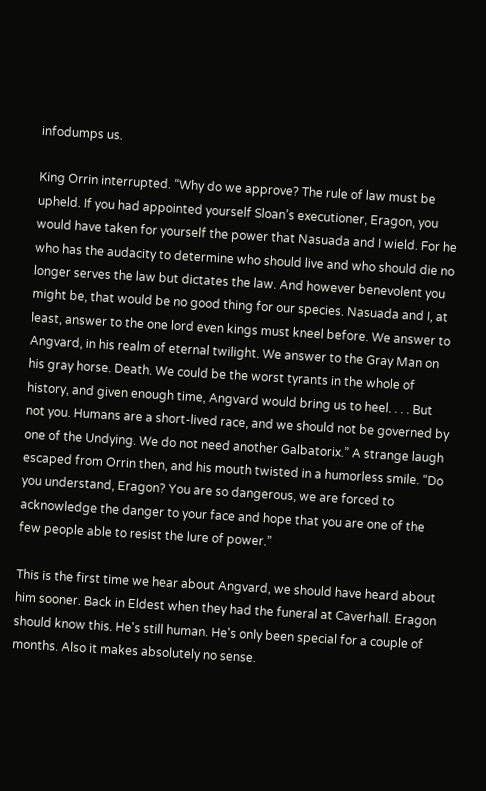infodumps us.

King Orrin interrupted. “Why do we approve? The rule of law must be upheld. If you had appointed yourself Sloan’s executioner, Eragon, you would have taken for yourself the power that Nasuada and I wield. For he who has the audacity to determine who should live and who should die no longer serves the law but dictates the law. And however benevolent you might be, that would be no good thing for our species. Nasuada and I, at least, answer to the one lord even kings must kneel before. We answer to Angvard, in his realm of eternal twilight. We answer to the Gray Man on his gray horse. Death. We could be the worst tyrants in the whole of history, and given enough time, Angvard would bring us to heel. . . . But not you. Humans are a short-lived race, and we should not be governed by one of the Undying. We do not need another Galbatorix.” A strange laugh escaped from Orrin then, and his mouth twisted in a humorless smile. “Do you understand, Eragon? You are so dangerous, we are forced to acknowledge the danger to your face and hope that you are one of the few people able to resist the lure of power.”

This is the first time we hear about Angvard, we should have heard about him sooner. Back in Eldest when they had the funeral at Caverhall. Eragon should know this. He's still human. He's only been special for a couple of months. Also it makes absolutely no sense.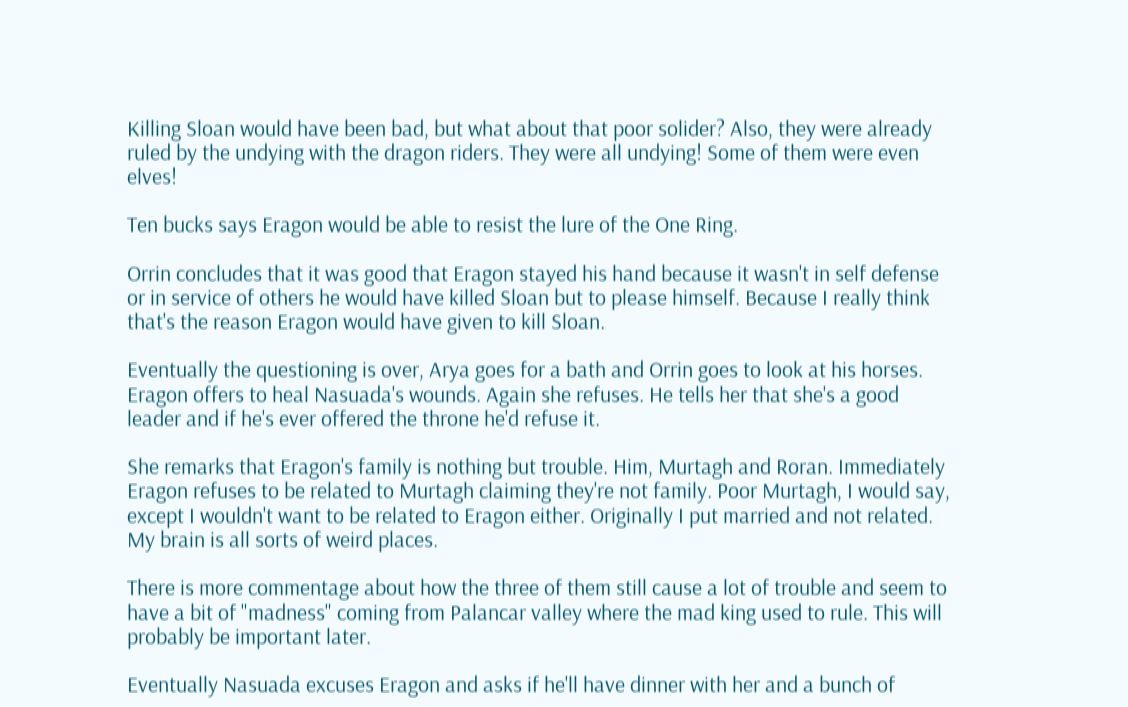Killing Sloan would have been bad, but what about that poor solider? Also, they were already ruled by the undying with the dragon riders. They were all undying! Some of them were even elves!

Ten bucks says Eragon would be able to resist the lure of the One Ring.

Orrin concludes that it was good that Eragon stayed his hand because it wasn't in self defense or in service of others he would have killed Sloan but to please himself. Because I really think that's the reason Eragon would have given to kill Sloan.

Eventually the questioning is over, Arya goes for a bath and Orrin goes to look at his horses. Eragon offers to heal Nasuada's wounds. Again she refuses. He tells her that she's a good leader and if he's ever offered the throne he'd refuse it.

She remarks that Eragon's family is nothing but trouble. Him, Murtagh and Roran. Immediately Eragon refuses to be related to Murtagh claiming they're not family. Poor Murtagh, I would say, except I wouldn't want to be related to Eragon either. Originally I put married and not related. My brain is all sorts of weird places.

There is more commentage about how the three of them still cause a lot of trouble and seem to have a bit of "madness" coming from Palancar valley where the mad king used to rule. This will probably be important later.

Eventually Nasuada excuses Eragon and asks if he'll have dinner with her and a bunch of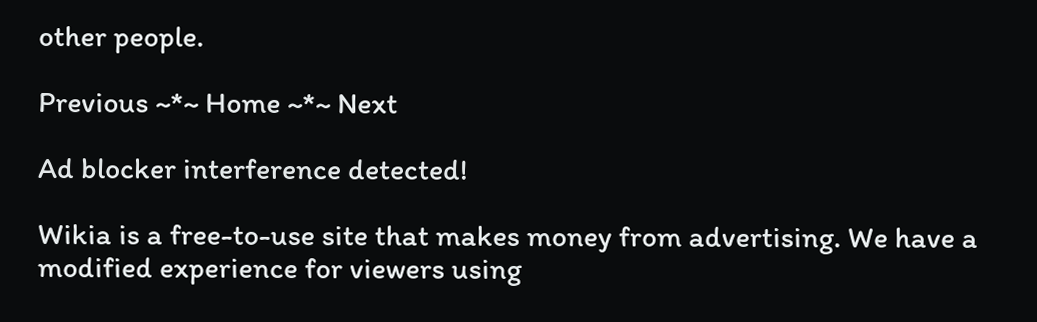other people.

Previous ~*~ Home ~*~ Next

Ad blocker interference detected!

Wikia is a free-to-use site that makes money from advertising. We have a modified experience for viewers using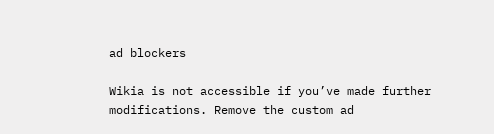ad blockers

Wikia is not accessible if you’ve made further modifications. Remove the custom ad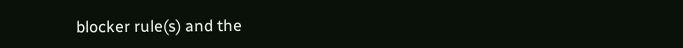blocker rule(s) and the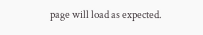page will load as expected.